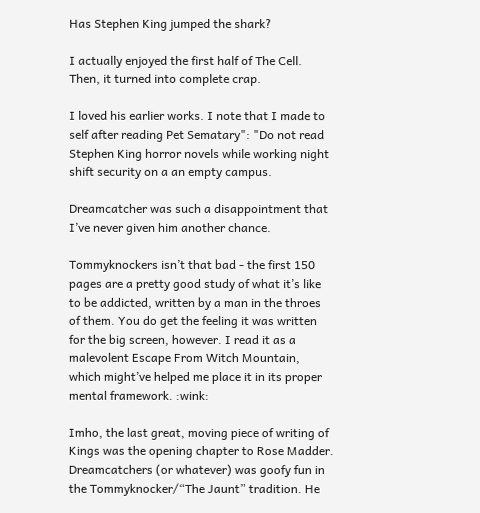Has Stephen King jumped the shark?

I actually enjoyed the first half of The Cell. Then, it turned into complete crap.

I loved his earlier works. I note that I made to self after reading Pet Sematary": "Do not read Stephen King horror novels while working night shift security on a an empty campus.

Dreamcatcher was such a disappointment that I’ve never given him another chance.

Tommyknockers isn’t that bad - the first 150 pages are a pretty good study of what it’s like to be addicted, written by a man in the throes of them. You do get the feeling it was written for the big screen, however. I read it as a malevolent Escape From Witch Mountain, which might’ve helped me place it in its proper mental framework. :wink:

Imho, the last great, moving piece of writing of Kings was the opening chapter to Rose Madder. Dreamcatchers (or whatever) was goofy fun in the Tommyknocker/“The Jaunt” tradition. He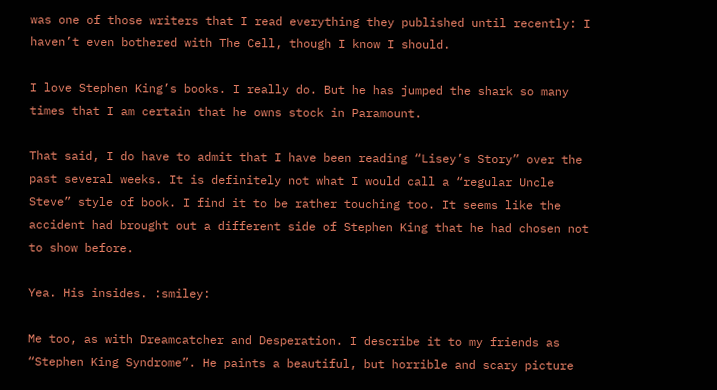was one of those writers that I read everything they published until recently: I haven’t even bothered with The Cell, though I know I should.

I love Stephen King’s books. I really do. But he has jumped the shark so many times that I am certain that he owns stock in Paramount.

That said, I do have to admit that I have been reading “Lisey’s Story” over the past several weeks. It is definitely not what I would call a “regular Uncle Steve” style of book. I find it to be rather touching too. It seems like the accident had brought out a different side of Stephen King that he had chosen not to show before.

Yea. His insides. :smiley:

Me too, as with Dreamcatcher and Desperation. I describe it to my friends as “Stephen King Syndrome”. He paints a beautiful, but horrible and scary picture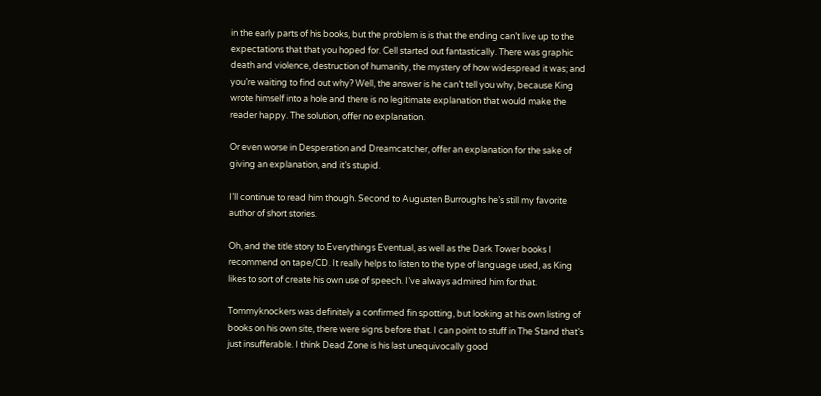in the early parts of his books, but the problem is is that the ending can’t live up to the expectations that that you hoped for. Cell started out fantastically. There was graphic death and violence, destruction of humanity, the mystery of how widespread it was; and you’re waiting to find out why? Well, the answer is he can’t tell you why, because King wrote himself into a hole and there is no legitimate explanation that would make the reader happy. The solution, offer no explanation.

Or even worse in Desperation and Dreamcatcher, offer an explanation for the sake of giving an explanation, and it’s stupid.

I’ll continue to read him though. Second to Augusten Burroughs he’s still my favorite author of short stories.

Oh, and the title story to Everythings Eventual, as well as the Dark Tower books I recommend on tape/CD. It really helps to listen to the type of language used, as King likes to sort of create his own use of speech. I’ve always admired him for that.

Tommyknockers was definitely a confirmed fin spotting, but looking at his own listing of books on his own site, there were signs before that. I can point to stuff in The Stand that’s just insufferable. I think Dead Zone is his last unequivocally good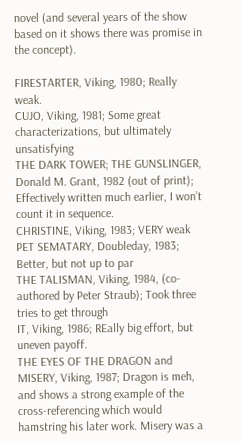novel (and several years of the show based on it shows there was promise in the concept).

FIRESTARTER, Viking, 1980; Really weak.
CUJO, Viking, 1981; Some great characterizations, but ultimately unsatisfying
THE DARK TOWER; THE GUNSLINGER, Donald M. Grant, 1982 (out of print); Effectively written much earlier, I won’t count it in sequence.
CHRISTINE, Viking, 1983; VERY weak
PET SEMATARY, Doubleday, 1983; Better, but not up to par
THE TALISMAN, Viking, 1984, (co-authored by Peter Straub); Took three tries to get through
IT, Viking, 1986; REally big effort, but uneven payoff.
THE EYES OF THE DRAGON and MISERY, Viking, 1987; Dragon is meh, and shows a strong example of the cross-referencing which would hamstring his later work. Misery was a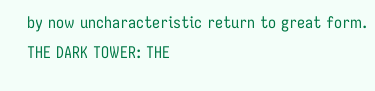by now uncharacteristic return to great form.
THE DARK TOWER: THE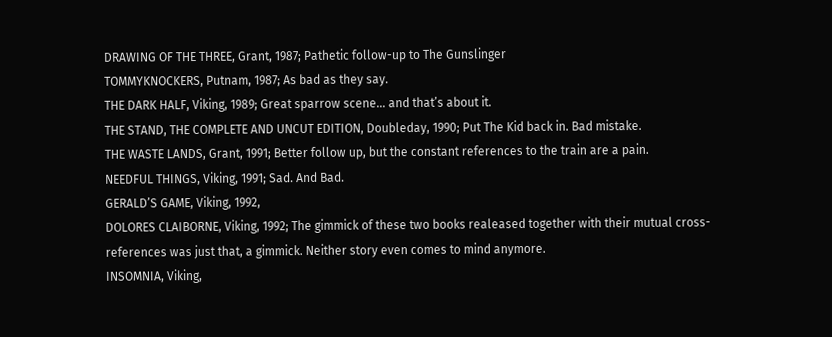DRAWING OF THE THREE, Grant, 1987; Pathetic follow-up to The Gunslinger
TOMMYKNOCKERS, Putnam, 1987; As bad as they say.
THE DARK HALF, Viking, 1989; Great sparrow scene… and that’s about it.
THE STAND, THE COMPLETE AND UNCUT EDITION, Doubleday, 1990; Put The Kid back in. Bad mistake.
THE WASTE LANDS, Grant, 1991; Better follow up, but the constant references to the train are a pain.
NEEDFUL THINGS, Viking, 1991; Sad. And Bad.
GERALD’S GAME, Viking, 1992,
DOLORES CLAIBORNE, Viking, 1992; The gimmick of these two books realeased together with their mutual cross-references was just that, a gimmick. Neither story even comes to mind anymore.
INSOMNIA, Viking,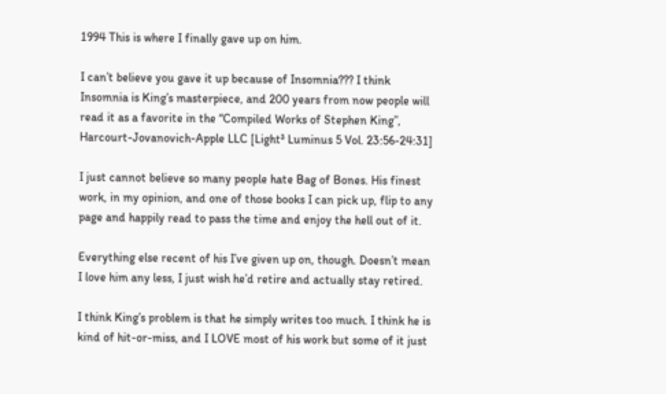1994 This is where I finally gave up on him.

I can’t believe you gave it up because of Insomnia??? I think Insomnia is King’s masterpiece, and 200 years from now people will read it as a favorite in the “Compiled Works of Stephen King”, Harcourt-Jovanovich-Apple LLC [Light³ Luminus 5 Vol. 23:56-24:31]

I just cannot believe so many people hate Bag of Bones. His finest work, in my opinion, and one of those books I can pick up, flip to any page and happily read to pass the time and enjoy the hell out of it.

Everything else recent of his I’ve given up on, though. Doesn’t mean I love him any less, I just wish he’d retire and actually stay retired.

I think King’s problem is that he simply writes too much. I think he is kind of hit-or-miss, and I LOVE most of his work but some of it just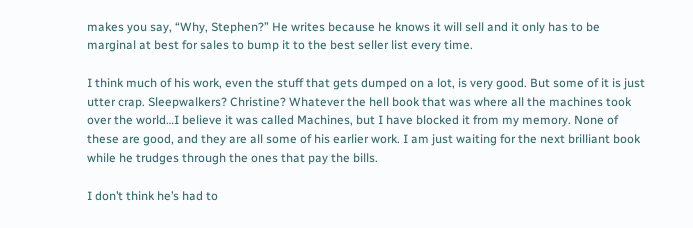makes you say, “Why, Stephen?” He writes because he knows it will sell and it only has to be marginal at best for sales to bump it to the best seller list every time.

I think much of his work, even the stuff that gets dumped on a lot, is very good. But some of it is just utter crap. Sleepwalkers? Christine? Whatever the hell book that was where all the machines took over the world…I believe it was called Machines, but I have blocked it from my memory. None of these are good, and they are all some of his earlier work. I am just waiting for the next brilliant book while he trudges through the ones that pay the bills.

I don’t think he’s had to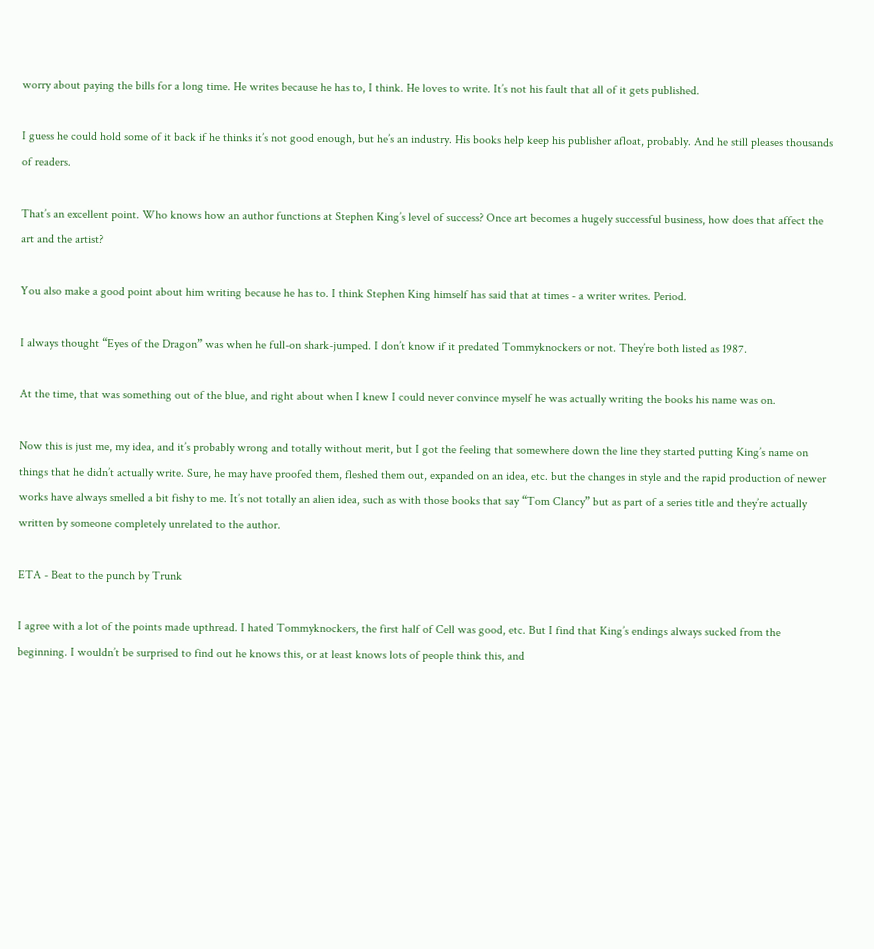worry about paying the bills for a long time. He writes because he has to, I think. He loves to write. It’s not his fault that all of it gets published.

I guess he could hold some of it back if he thinks it’s not good enough, but he’s an industry. His books help keep his publisher afloat, probably. And he still pleases thousands of readers.

That’s an excellent point. Who knows how an author functions at Stephen King’s level of success? Once art becomes a hugely successful business, how does that affect the art and the artist?

You also make a good point about him writing because he has to. I think Stephen King himself has said that at times - a writer writes. Period.

I always thought “Eyes of the Dragon” was when he full-on shark-jumped. I don’t know if it predated Tommyknockers or not. They’re both listed as 1987.

At the time, that was something out of the blue, and right about when I knew I could never convince myself he was actually writing the books his name was on.

Now this is just me, my idea, and it’s probably wrong and totally without merit, but I got the feeling that somewhere down the line they started putting King’s name on things that he didn’t actually write. Sure, he may have proofed them, fleshed them out, expanded on an idea, etc. but the changes in style and the rapid production of newer works have always smelled a bit fishy to me. It’s not totally an alien idea, such as with those books that say “Tom Clancy” but as part of a series title and they’re actually written by someone completely unrelated to the author.

ETA - Beat to the punch by Trunk

I agree with a lot of the points made upthread. I hated Tommyknockers, the first half of Cell was good, etc. But I find that King’s endings always sucked from the beginning. I wouldn’t be surprised to find out he knows this, or at least knows lots of people think this, and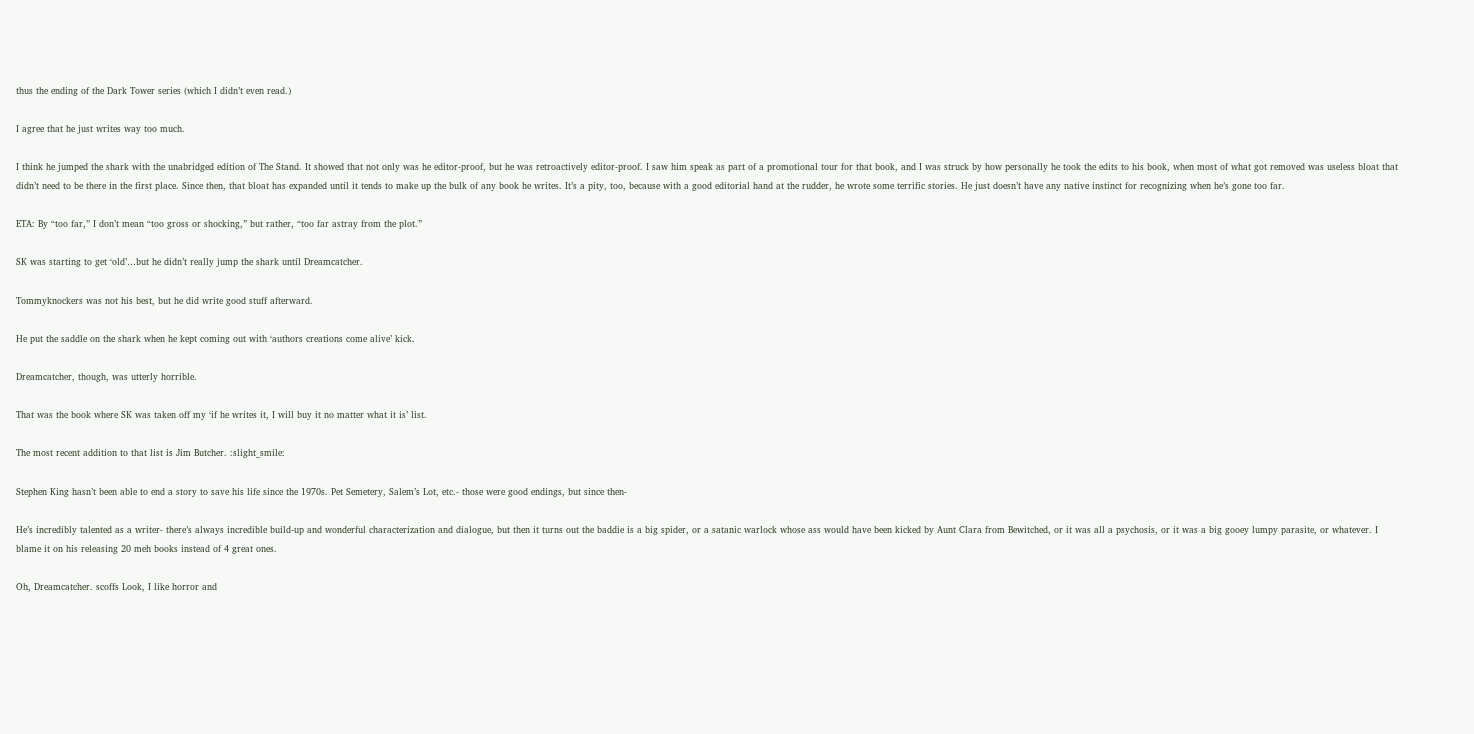thus the ending of the Dark Tower series (which I didn’t even read.)

I agree that he just writes way too much.

I think he jumped the shark with the unabridged edition of The Stand. It showed that not only was he editor-proof, but he was retroactively editor-proof. I saw him speak as part of a promotional tour for that book, and I was struck by how personally he took the edits to his book, when most of what got removed was useless bloat that didn’t need to be there in the first place. Since then, that bloat has expanded until it tends to make up the bulk of any book he writes. It’s a pity, too, because with a good editorial hand at the rudder, he wrote some terrific stories. He just doesn’t have any native instinct for recognizing when he’s gone too far.

ETA: By “too far,” I don’t mean “too gross or shocking,” but rather, “too far astray from the plot.”

SK was starting to get ‘old’…but he didn’t really jump the shark until Dreamcatcher.

Tommyknockers was not his best, but he did write good stuff afterward.

He put the saddle on the shark when he kept coming out with ‘authors creations come alive’ kick.

Dreamcatcher, though, was utterly horrible.

That was the book where SK was taken off my ‘if he writes it, I will buy it no matter what it is’ list.

The most recent addition to that list is Jim Butcher. :slight_smile:

Stephen King hasn’t been able to end a story to save his life since the 1970s. Pet Semetery, Salem’s Lot, etc.- those were good endings, but since then-

He’s incredibly talented as a writer- there’s always incredible build-up and wonderful characterization and dialogue, but then it turns out the baddie is a big spider, or a satanic warlock whose ass would have been kicked by Aunt Clara from Bewitched, or it was all a psychosis, or it was a big gooey lumpy parasite, or whatever. I blame it on his releasing 20 meh books instead of 4 great ones.

Oh, Dreamcatcher. scoffs Look, I like horror and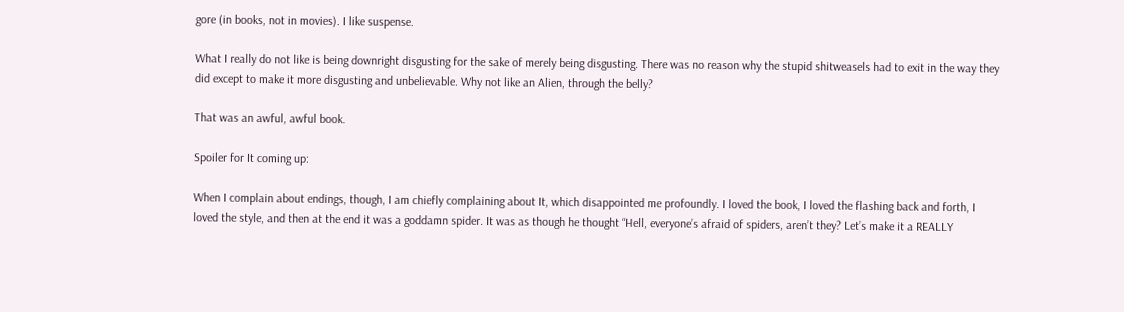gore (in books, not in movies). I like suspense.

What I really do not like is being downright disgusting for the sake of merely being disgusting. There was no reason why the stupid shitweasels had to exit in the way they did except to make it more disgusting and unbelievable. Why not like an Alien, through the belly?

That was an awful, awful book.

Spoiler for It coming up:

When I complain about endings, though, I am chiefly complaining about It, which disappointed me profoundly. I loved the book, I loved the flashing back and forth, I loved the style, and then at the end it was a goddamn spider. It was as though he thought “Hell, everyone’s afraid of spiders, aren’t they? Let’s make it a REALLY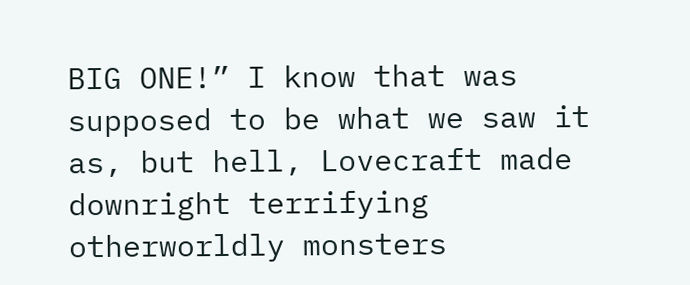BIG ONE!” I know that was supposed to be what we saw it as, but hell, Lovecraft made downright terrifying otherworldly monsters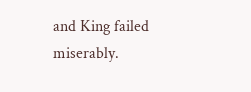and King failed miserably.